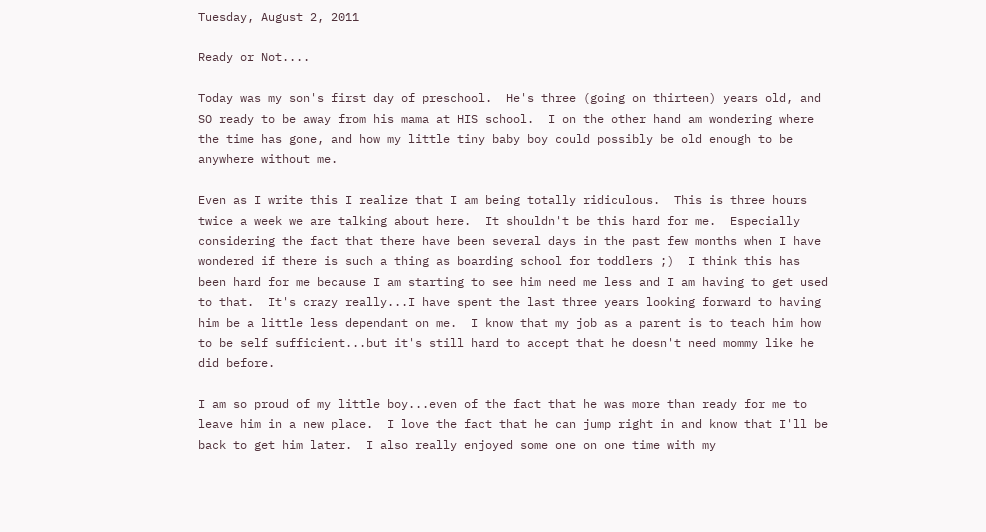Tuesday, August 2, 2011

Ready or Not....

Today was my son's first day of preschool.  He's three (going on thirteen) years old, and SO ready to be away from his mama at HIS school.  I on the other hand am wondering where the time has gone, and how my little tiny baby boy could possibly be old enough to be anywhere without me.

Even as I write this I realize that I am being totally ridiculous.  This is three hours twice a week we are talking about here.  It shouldn't be this hard for me.  Especially considering the fact that there have been several days in the past few months when I have wondered if there is such a thing as boarding school for toddlers ;)  I think this has been hard for me because I am starting to see him need me less and I am having to get used to that.  It's crazy really...I have spent the last three years looking forward to having him be a little less dependant on me.  I know that my job as a parent is to teach him how to be self sufficient...but it's still hard to accept that he doesn't need mommy like he did before.

I am so proud of my little boy...even of the fact that he was more than ready for me to leave him in a new place.  I love the fact that he can jump right in and know that I'll be back to get him later.  I also really enjoyed some one on one time with my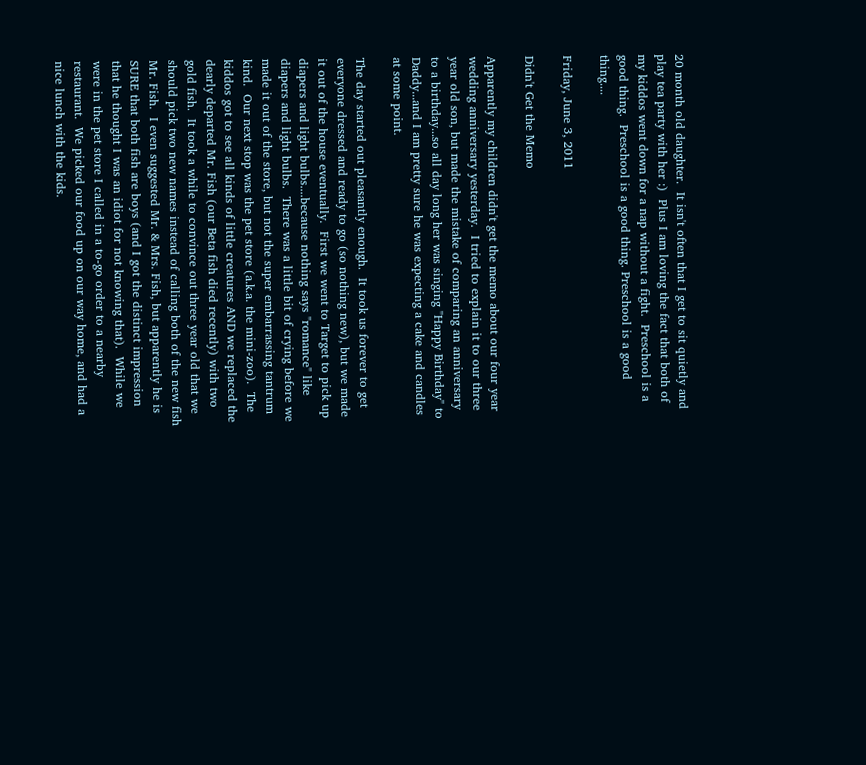20 month old daughter.  It isn't often that I get to sit quietly and play tea party with her :)  Plus I am loving the fact that both of my kiddos went down for a nap without a fight.  Preschool is a good thing.  Preschool is a good thing. Preschool is a good thing....

Friday, June 3, 2011

Didn't Get the Memo

Apparently my children didn't get the memo about our four year wedding anniversary yesterday.  I tried to explain it to our three year old son, but made the mistake of comparing an anniversary to a birthday...so all day long her was singing "Happy Birthday" to Daddy...and I am pretty sure he was expecting a cake and candles at some point.

The day started out pleasantly enough.  It took us forever to get everyone dressed and ready to go (so nothing new), but we made it out of the house eventually.  First we went to Target to pick up diapers and light bulbs....because nothing says "romance" like diapers and light bulbs.  There was a little bit of crying before we made it out of the store, but not the super embarrassing tantrum kind.  Our next stop was the pet store (a.k.a. the mini-zoo).  The kiddos got to see all kinds of little creatures AND we replaced the dearly departed Mr. Fish (our Beta fish died recently) with two gold fish.  It took a while to convince out three year old that we should pick two new names instead of calling both of the new fish Mr. Fish.  I even suggested Mr. & Mrs. Fish, but apparently he is SURE that both fish are boys (and I got the distinct impression that he thought I was an idiot for not knowing that).  While we were in the pet store I called in a to-go order to a nearby restaurant.  We picked our food up on our way home, and had a nice lunch with the kids.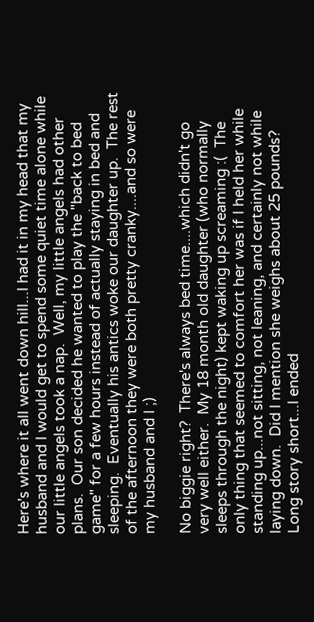Here's where it all went down hill...I had it in my head that my husband and I would get to spend some quiet time alone while our little angels took a nap.  Well, my little angels had other plans.  Our son decided he wanted to play the "back to bed game" for a few hours instead of actually staying in bed and sleeping.  Eventually his antics woke our daughter up.  The rest of the afternoon they were both pretty cranky....and so were my husband and I ;)

No biggie right?  There's always bed time....which didn't go very well either.  My 18 month old daughter (who normally sleeps through the night) kept waking up screaming :(  The only thing that seemed to comfort her was if I held her while standing up...not sitting, not leaning, and certainly not while laying down.  Did I mention she weighs about 25 pounds?  Long story short...I ended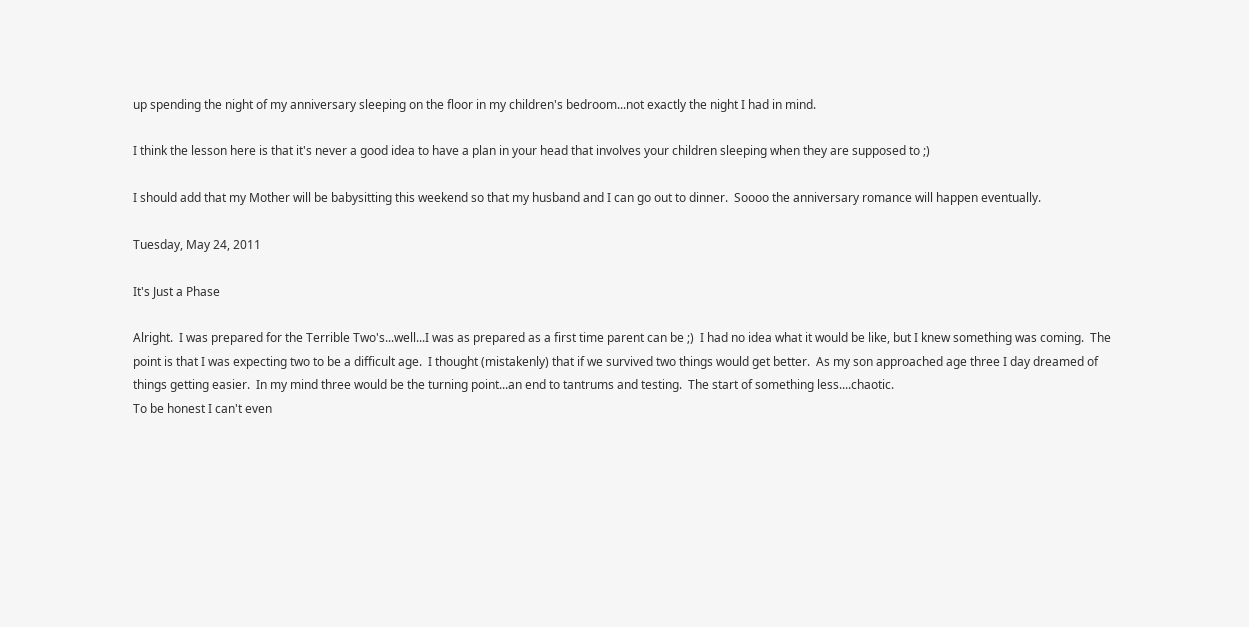up spending the night of my anniversary sleeping on the floor in my children's bedroom...not exactly the night I had in mind.

I think the lesson here is that it's never a good idea to have a plan in your head that involves your children sleeping when they are supposed to ;)

I should add that my Mother will be babysitting this weekend so that my husband and I can go out to dinner.  Soooo the anniversary romance will happen eventually.

Tuesday, May 24, 2011

It's Just a Phase

Alright.  I was prepared for the Terrible Two's...well...I was as prepared as a first time parent can be ;)  I had no idea what it would be like, but I knew something was coming.  The point is that I was expecting two to be a difficult age.  I thought (mistakenly) that if we survived two things would get better.  As my son approached age three I day dreamed of things getting easier.  In my mind three would be the turning point...an end to tantrums and testing.  The start of something less....chaotic.
To be honest I can't even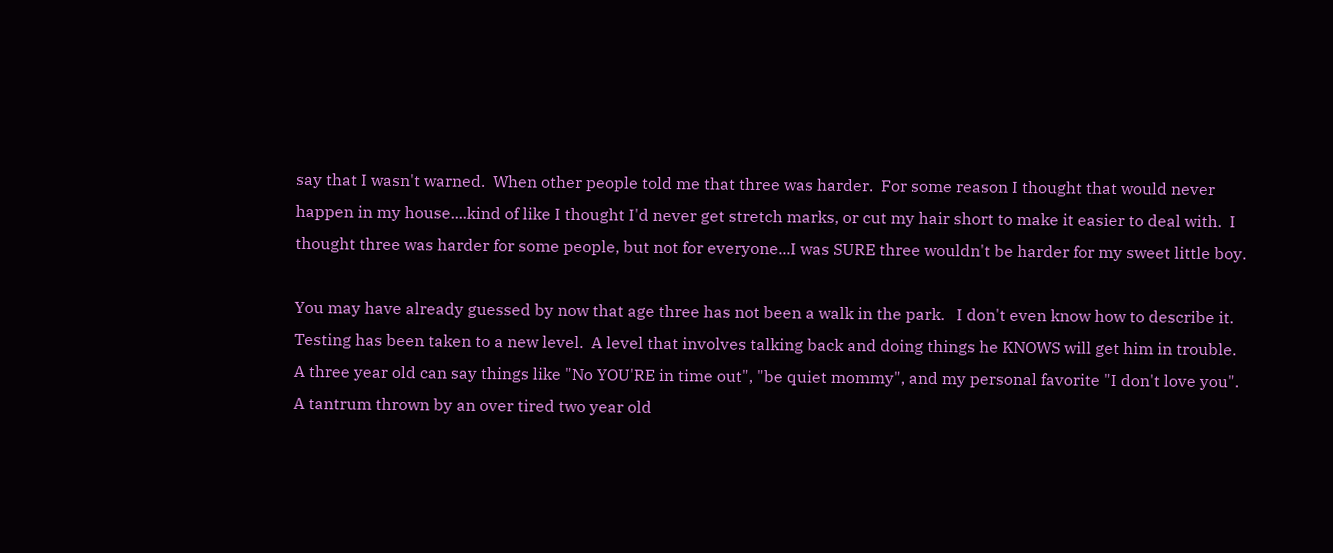say that I wasn't warned.  When other people told me that three was harder.  For some reason I thought that would never happen in my house....kind of like I thought I'd never get stretch marks, or cut my hair short to make it easier to deal with.  I thought three was harder for some people, but not for everyone...I was SURE three wouldn't be harder for my sweet little boy.

You may have already guessed by now that age three has not been a walk in the park.   I don't even know how to describe it.  Testing has been taken to a new level.  A level that involves talking back and doing things he KNOWS will get him in trouble.  A three year old can say things like "No YOU'RE in time out", "be quiet mommy", and my personal favorite "I don't love you".  A tantrum thrown by an over tired two year old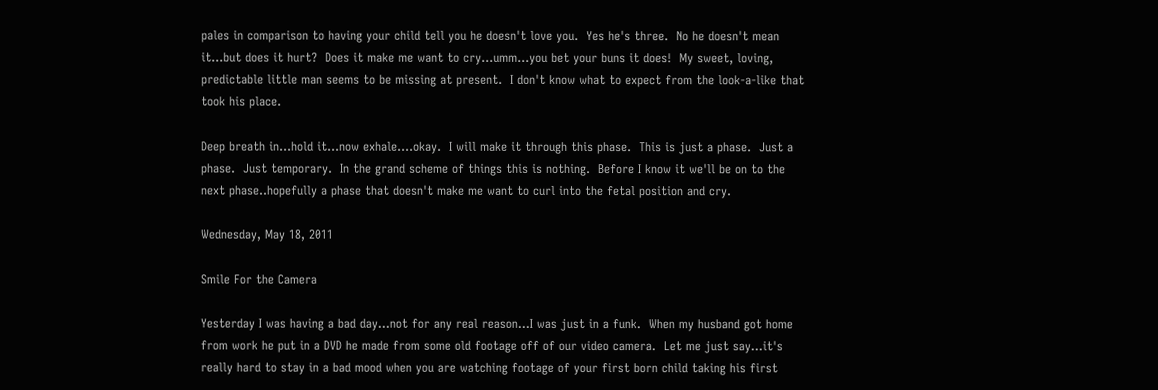pales in comparison to having your child tell you he doesn't love you.  Yes he's three.  No he doesn't mean it...but does it hurt?  Does it make me want to cry...umm...you bet your buns it does!  My sweet, loving, predictable little man seems to be missing at present.  I don't know what to expect from the look-a-like that took his place.

Deep breath in...hold it...now exhale....okay.  I will make it through this phase.  This is just a phase.  Just a phase.  Just temporary.  In the grand scheme of things this is nothing.  Before I know it we'll be on to the next phase..hopefully a phase that doesn't make me want to curl into the fetal position and cry.

Wednesday, May 18, 2011

Smile For the Camera

Yesterday I was having a bad day...not for any real reason...I was just in a funk.  When my husband got home from work he put in a DVD he made from some old footage off of our video camera.  Let me just say...it's really hard to stay in a bad mood when you are watching footage of your first born child taking his first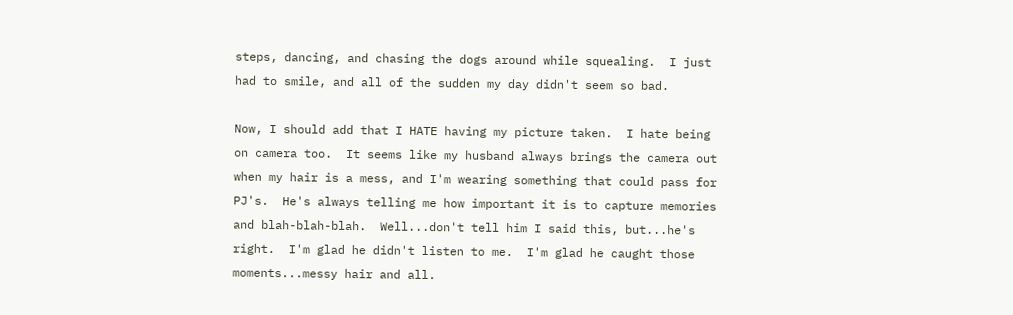steps, dancing, and chasing the dogs around while squealing.  I just had to smile, and all of the sudden my day didn't seem so bad.

Now, I should add that I HATE having my picture taken.  I hate being on camera too.  It seems like my husband always brings the camera out when my hair is a mess, and I'm wearing something that could pass for PJ's.  He's always telling me how important it is to capture memories and blah-blah-blah.  Well...don't tell him I said this, but...he's right.  I'm glad he didn't listen to me.  I'm glad he caught those moments...messy hair and all.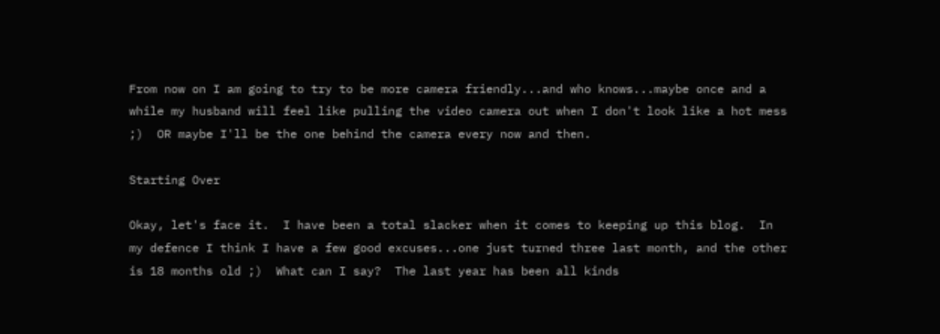From now on I am going to try to be more camera friendly...and who knows...maybe once and a while my husband will feel like pulling the video camera out when I don't look like a hot mess ;)  OR maybe I'll be the one behind the camera every now and then.

Starting Over

Okay, let's face it.  I have been a total slacker when it comes to keeping up this blog.  In my defence I think I have a few good excuses...one just turned three last month, and the other is 18 months old ;)  What can I say?  The last year has been all kinds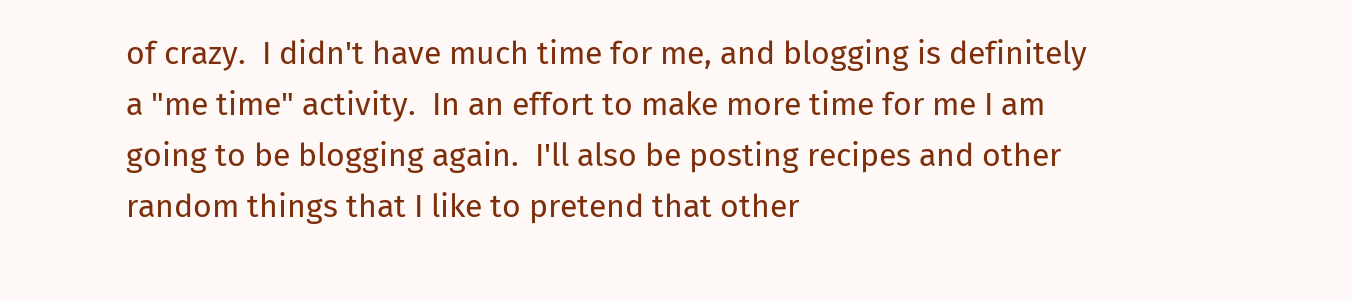of crazy.  I didn't have much time for me, and blogging is definitely a "me time" activity.  In an effort to make more time for me I am going to be blogging again.  I'll also be posting recipes and other random things that I like to pretend that other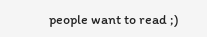people want to read ;)